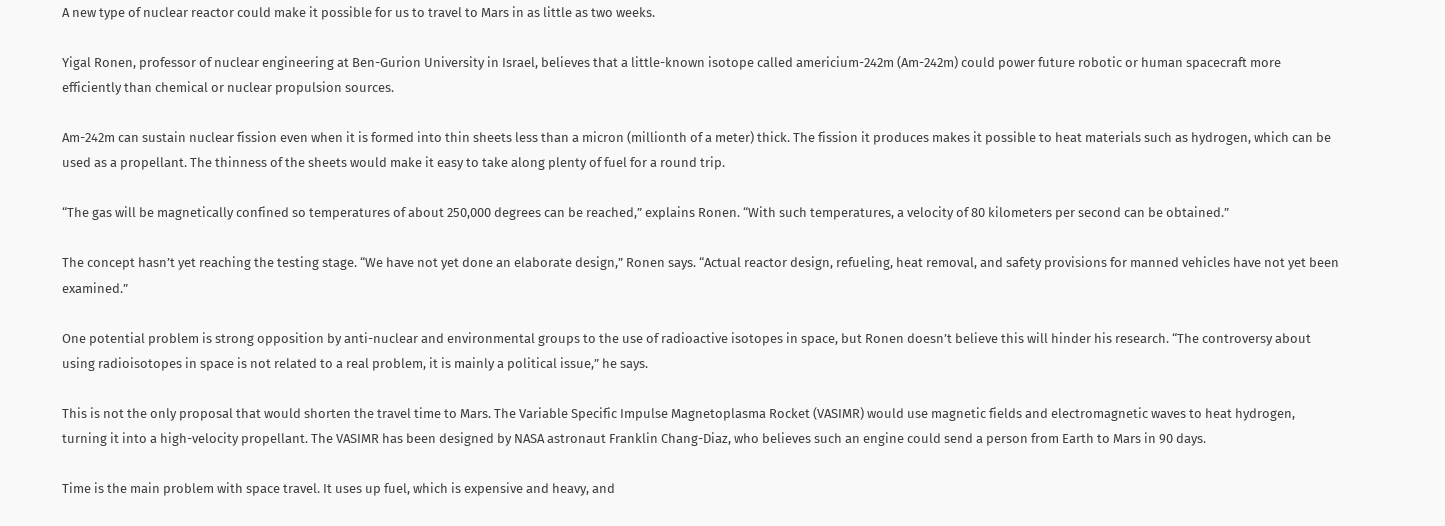A new type of nuclear reactor could make it possible for us to travel to Mars in as little as two weeks.

Yigal Ronen, professor of nuclear engineering at Ben-Gurion University in Israel, believes that a little-known isotope called americium-242m (Am-242m) could power future robotic or human spacecraft more efficiently than chemical or nuclear propulsion sources.

Am-242m can sustain nuclear fission even when it is formed into thin sheets less than a micron (millionth of a meter) thick. The fission it produces makes it possible to heat materials such as hydrogen, which can be used as a propellant. The thinness of the sheets would make it easy to take along plenty of fuel for a round trip.

“The gas will be magnetically confined so temperatures of about 250,000 degrees can be reached,” explains Ronen. “With such temperatures, a velocity of 80 kilometers per second can be obtained.”

The concept hasn’t yet reaching the testing stage. “We have not yet done an elaborate design,” Ronen says. “Actual reactor design, refueling, heat removal, and safety provisions for manned vehicles have not yet been examined.”

One potential problem is strong opposition by anti-nuclear and environmental groups to the use of radioactive isotopes in space, but Ronen doesn’t believe this will hinder his research. “The controversy about using radioisotopes in space is not related to a real problem, it is mainly a political issue,” he says.

This is not the only proposal that would shorten the travel time to Mars. The Variable Specific Impulse Magnetoplasma Rocket (VASIMR) would use magnetic fields and electromagnetic waves to heat hydrogen, turning it into a high-velocity propellant. The VASIMR has been designed by NASA astronaut Franklin Chang-Diaz, who believes such an engine could send a person from Earth to Mars in 90 days.

Time is the main problem with space travel. It uses up fuel, which is expensive and heavy, and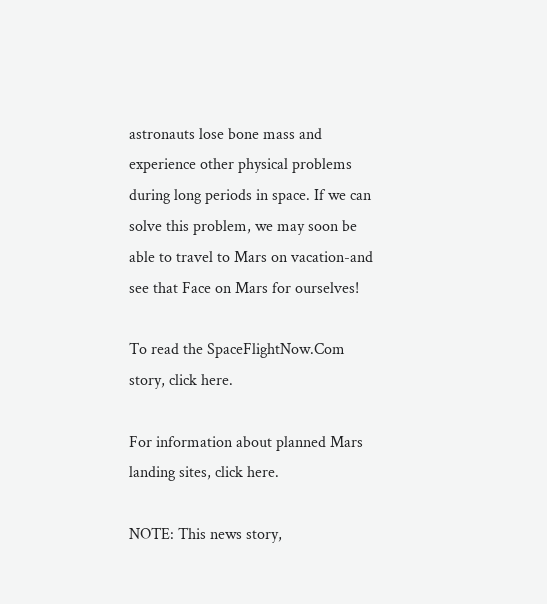astronauts lose bone mass and experience other physical problems during long periods in space. If we can solve this problem, we may soon be able to travel to Mars on vacation-and see that Face on Mars for ourselves!

To read the SpaceFlightNow.Com story, click here.

For information about planned Mars landing sites, click here.

NOTE: This news story,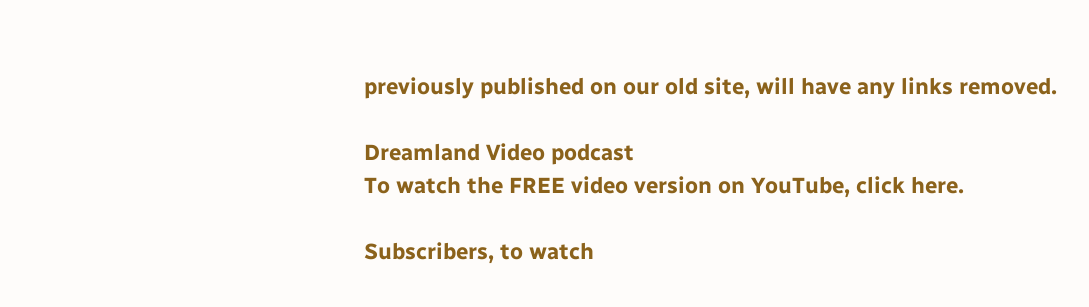previously published on our old site, will have any links removed.

Dreamland Video podcast
To watch the FREE video version on YouTube, click here.

Subscribers, to watch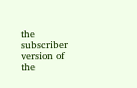the subscriber version of the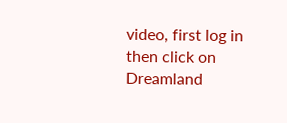video, first log in then click on Dreamland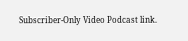Subscriber-Only Video Podcast link.